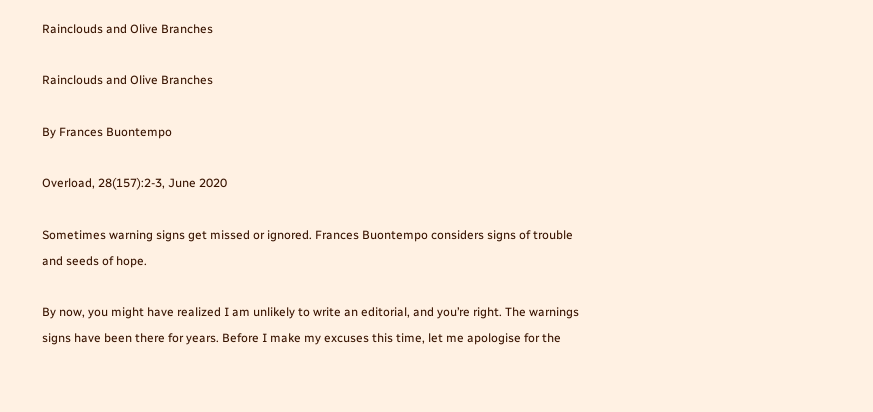Rainclouds and Olive Branches

Rainclouds and Olive Branches

By Frances Buontempo

Overload, 28(157):2-3, June 2020

Sometimes warning signs get missed or ignored. Frances Buontempo considers signs of trouble and seeds of hope.

By now, you might have realized I am unlikely to write an editorial, and you’re right. The warnings signs have been there for years. Before I make my excuses this time, let me apologise for the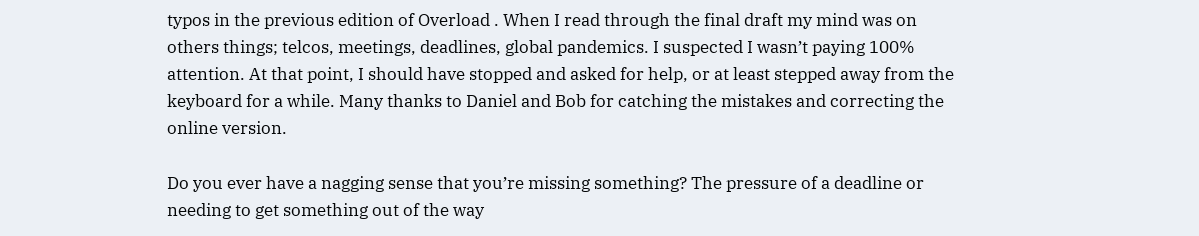typos in the previous edition of Overload . When I read through the final draft my mind was on others things; telcos, meetings, deadlines, global pandemics. I suspected I wasn’t paying 100% attention. At that point, I should have stopped and asked for help, or at least stepped away from the keyboard for a while. Many thanks to Daniel and Bob for catching the mistakes and correcting the online version.

Do you ever have a nagging sense that you’re missing something? The pressure of a deadline or needing to get something out of the way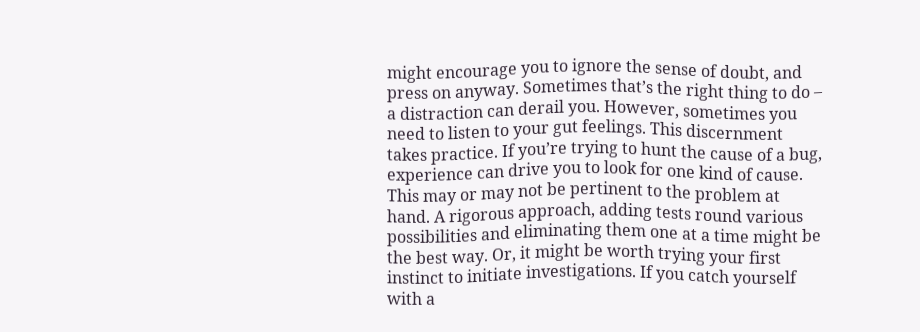might encourage you to ignore the sense of doubt, and press on anyway. Sometimes that’s the right thing to do – a distraction can derail you. However, sometimes you need to listen to your gut feelings. This discernment takes practice. If you’re trying to hunt the cause of a bug, experience can drive you to look for one kind of cause. This may or may not be pertinent to the problem at hand. A rigorous approach, adding tests round various possibilities and eliminating them one at a time might be the best way. Or, it might be worth trying your first instinct to initiate investigations. If you catch yourself with a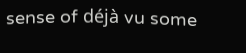sense of déjà vu some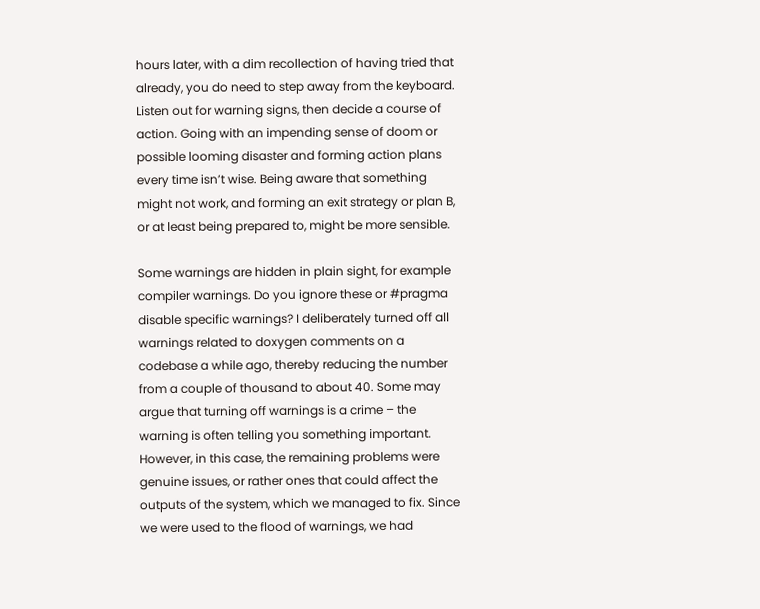hours later, with a dim recollection of having tried that already, you do need to step away from the keyboard. Listen out for warning signs, then decide a course of action. Going with an impending sense of doom or possible looming disaster and forming action plans every time isn’t wise. Being aware that something might not work, and forming an exit strategy or plan B, or at least being prepared to, might be more sensible.

Some warnings are hidden in plain sight, for example compiler warnings. Do you ignore these or #pragma disable specific warnings? I deliberately turned off all warnings related to doxygen comments on a codebase a while ago, thereby reducing the number from a couple of thousand to about 40. Some may argue that turning off warnings is a crime – the warning is often telling you something important. However, in this case, the remaining problems were genuine issues, or rather ones that could affect the outputs of the system, which we managed to fix. Since we were used to the flood of warnings, we had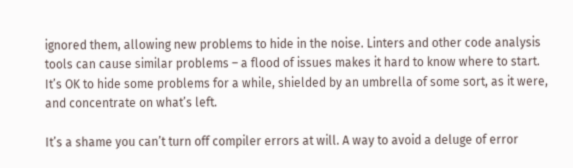ignored them, allowing new problems to hide in the noise. Linters and other code analysis tools can cause similar problems – a flood of issues makes it hard to know where to start. It’s OK to hide some problems for a while, shielded by an umbrella of some sort, as it were, and concentrate on what’s left.

It’s a shame you can’t turn off compiler errors at will. A way to avoid a deluge of error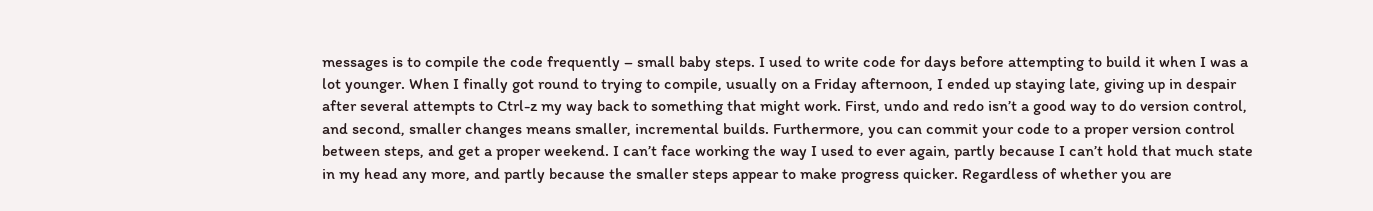messages is to compile the code frequently – small baby steps. I used to write code for days before attempting to build it when I was a lot younger. When I finally got round to trying to compile, usually on a Friday afternoon, I ended up staying late, giving up in despair after several attempts to Ctrl-z my way back to something that might work. First, undo and redo isn’t a good way to do version control, and second, smaller changes means smaller, incremental builds. Furthermore, you can commit your code to a proper version control between steps, and get a proper weekend. I can’t face working the way I used to ever again, partly because I can’t hold that much state in my head any more, and partly because the smaller steps appear to make progress quicker. Regardless of whether you are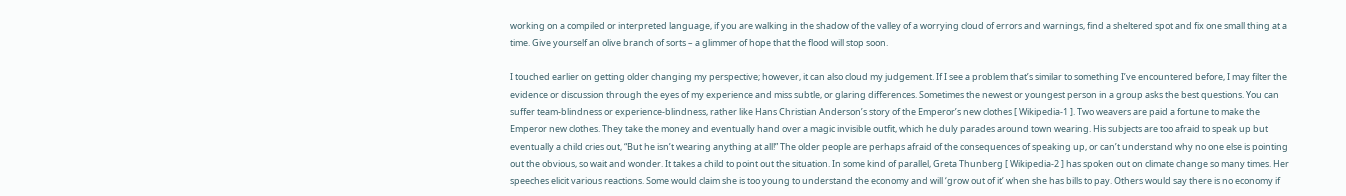working on a compiled or interpreted language, if you are walking in the shadow of the valley of a worrying cloud of errors and warnings, find a sheltered spot and fix one small thing at a time. Give yourself an olive branch of sorts – a glimmer of hope that the flood will stop soon.

I touched earlier on getting older changing my perspective; however, it can also cloud my judgement. If I see a problem that’s similar to something I’ve encountered before, I may filter the evidence or discussion through the eyes of my experience and miss subtle, or glaring differences. Sometimes the newest or youngest person in a group asks the best questions. You can suffer team-blindness or experience-blindness, rather like Hans Christian Anderson’s story of the Emperor’s new clothes [ Wikipedia-1 ]. Two weavers are paid a fortune to make the Emperor new clothes. They take the money and eventually hand over a magic invisible outfit, which he duly parades around town wearing. His subjects are too afraid to speak up but eventually a child cries out, “But he isn’t wearing anything at all!” The older people are perhaps afraid of the consequences of speaking up, or can’t understand why no one else is pointing out the obvious, so wait and wonder. It takes a child to point out the situation. In some kind of parallel, Greta Thunberg [ Wikipedia-2 ] has spoken out on climate change so many times. Her speeches elicit various reactions. Some would claim she is too young to understand the economy and will ‘grow out of it’ when she has bills to pay. Others would say there is no economy if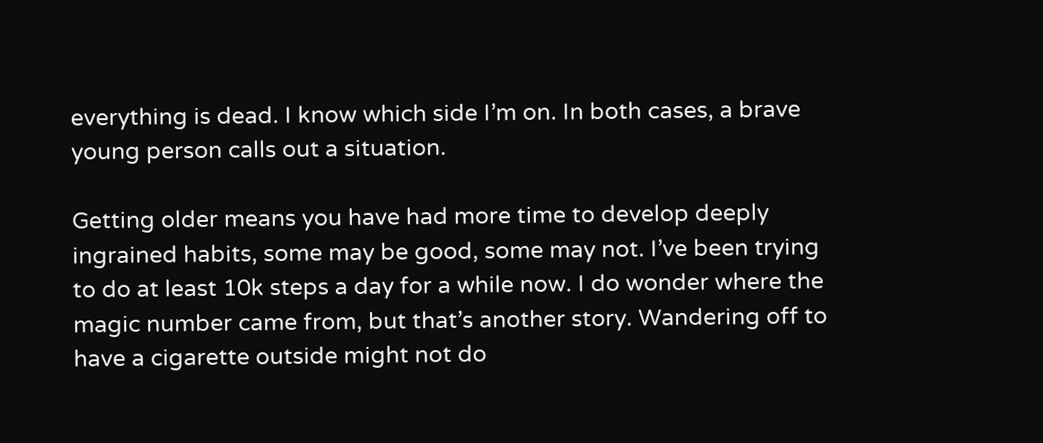everything is dead. I know which side I’m on. In both cases, a brave young person calls out a situation.

Getting older means you have had more time to develop deeply ingrained habits, some may be good, some may not. I’ve been trying to do at least 10k steps a day for a while now. I do wonder where the magic number came from, but that’s another story. Wandering off to have a cigarette outside might not do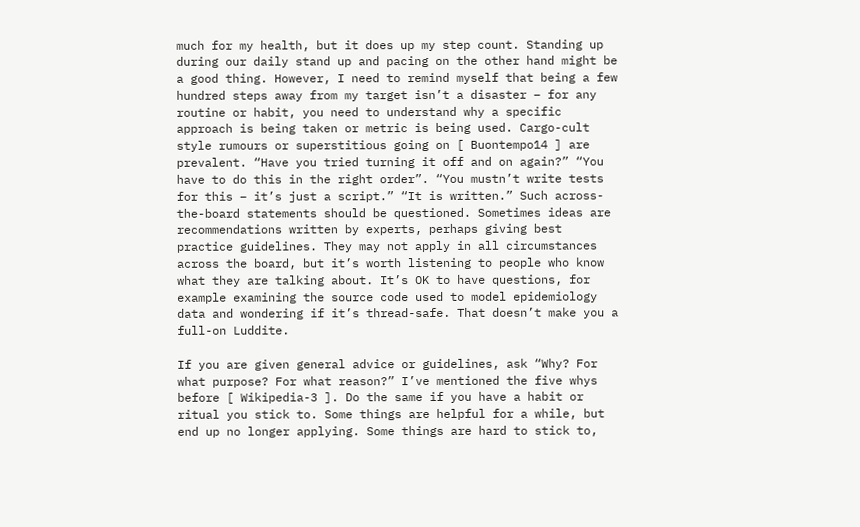much for my health, but it does up my step count. Standing up during our daily stand up and pacing on the other hand might be a good thing. However, I need to remind myself that being a few hundred steps away from my target isn’t a disaster – for any routine or habit, you need to understand why a specific approach is being taken or metric is being used. Cargo-cult style rumours or superstitious going on [ Buontempo14 ] are prevalent. “Have you tried turning it off and on again?” “You have to do this in the right order”. “You mustn’t write tests for this – it’s just a script.” “It is written.” Such across-the-board statements should be questioned. Sometimes ideas are recommendations written by experts, perhaps giving best practice guidelines. They may not apply in all circumstances across the board, but it’s worth listening to people who know what they are talking about. It’s OK to have questions, for example examining the source code used to model epidemiology data and wondering if it’s thread-safe. That doesn’t make you a full-on Luddite.

If you are given general advice or guidelines, ask “Why? For what purpose? For what reason?” I’ve mentioned the five whys before [ Wikipedia-3 ]. Do the same if you have a habit or ritual you stick to. Some things are helpful for a while, but end up no longer applying. Some things are hard to stick to,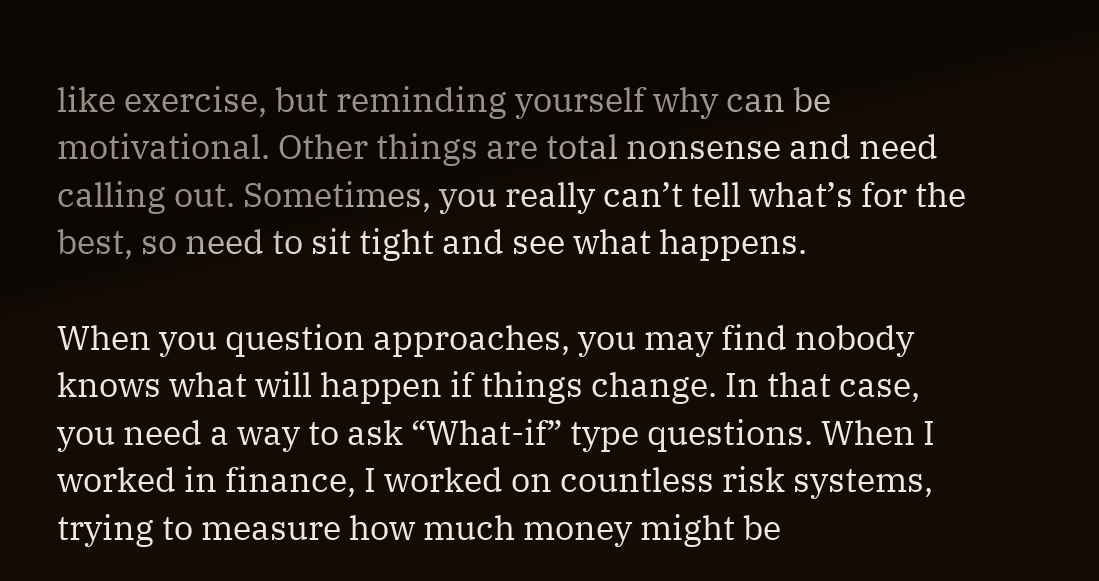like exercise, but reminding yourself why can be motivational. Other things are total nonsense and need calling out. Sometimes, you really can’t tell what’s for the best, so need to sit tight and see what happens.

When you question approaches, you may find nobody knows what will happen if things change. In that case, you need a way to ask “What-if” type questions. When I worked in finance, I worked on countless risk systems, trying to measure how much money might be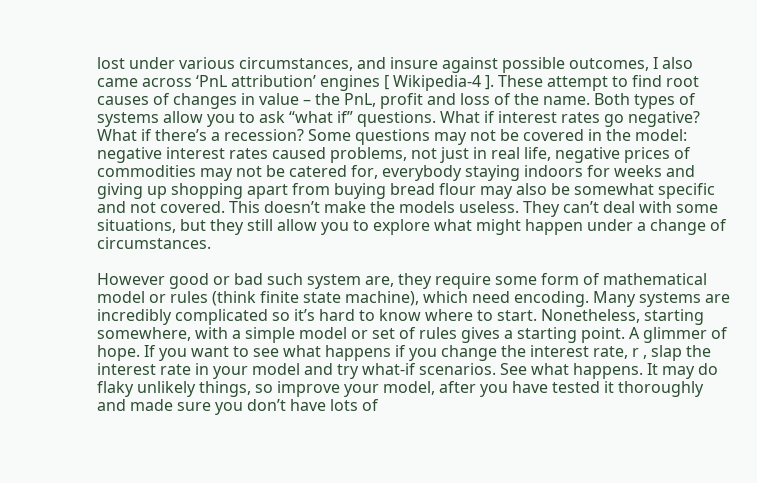lost under various circumstances, and insure against possible outcomes, I also came across ‘PnL attribution’ engines [ Wikipedia-4 ]. These attempt to find root causes of changes in value – the PnL, profit and loss of the name. Both types of systems allow you to ask “what if” questions. What if interest rates go negative? What if there’s a recession? Some questions may not be covered in the model: negative interest rates caused problems, not just in real life, negative prices of commodities may not be catered for, everybody staying indoors for weeks and giving up shopping apart from buying bread flour may also be somewhat specific and not covered. This doesn’t make the models useless. They can’t deal with some situations, but they still allow you to explore what might happen under a change of circumstances.

However good or bad such system are, they require some form of mathematical model or rules (think finite state machine), which need encoding. Many systems are incredibly complicated so it’s hard to know where to start. Nonetheless, starting somewhere, with a simple model or set of rules gives a starting point. A glimmer of hope. If you want to see what happens if you change the interest rate, r , slap the interest rate in your model and try what-if scenarios. See what happens. It may do flaky unlikely things, so improve your model, after you have tested it thoroughly and made sure you don’t have lots of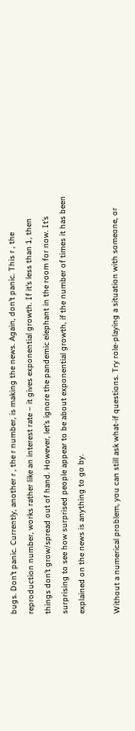bugs. Don’t panic. Currently, another r , the r number, is making the news. Again, don’t panic. This r , the reproduction number, works rather like an interest rate – it gives exponential growth. If it’s less than 1, then things don’t grow/spread out of hand. However, let’s ignore the pandemic elephant in the room for now. It’s surprising to see how surprised people appear to be about exponential growth, if the number of times it has been explained on the news is anything to go by.

Without a numerical problem, you can still ask what-if questions. Try role-playing a situation with someone, or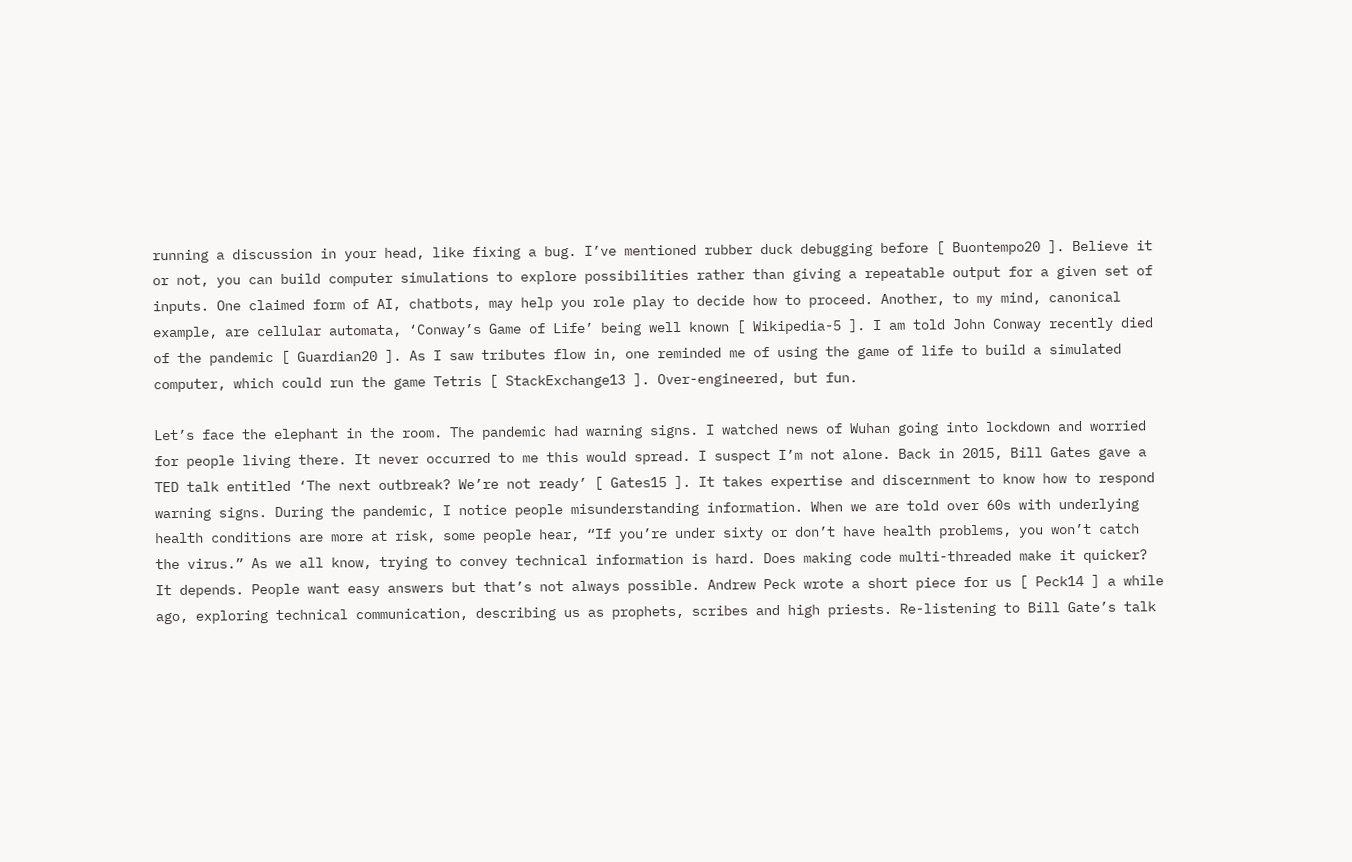running a discussion in your head, like fixing a bug. I’ve mentioned rubber duck debugging before [ Buontempo20 ]. Believe it or not, you can build computer simulations to explore possibilities rather than giving a repeatable output for a given set of inputs. One claimed form of AI, chatbots, may help you role play to decide how to proceed. Another, to my mind, canonical example, are cellular automata, ‘Conway’s Game of Life’ being well known [ Wikipedia-5 ]. I am told John Conway recently died of the pandemic [ Guardian20 ]. As I saw tributes flow in, one reminded me of using the game of life to build a simulated computer, which could run the game Tetris [ StackExchange13 ]. Over-engineered, but fun.

Let’s face the elephant in the room. The pandemic had warning signs. I watched news of Wuhan going into lockdown and worried for people living there. It never occurred to me this would spread. I suspect I’m not alone. Back in 2015, Bill Gates gave a TED talk entitled ‘The next outbreak? We’re not ready’ [ Gates15 ]. It takes expertise and discernment to know how to respond warning signs. During the pandemic, I notice people misunderstanding information. When we are told over 60s with underlying health conditions are more at risk, some people hear, “If you’re under sixty or don’t have health problems, you won’t catch the virus.” As we all know, trying to convey technical information is hard. Does making code multi-threaded make it quicker? It depends. People want easy answers but that’s not always possible. Andrew Peck wrote a short piece for us [ Peck14 ] a while ago, exploring technical communication, describing us as prophets, scribes and high priests. Re-listening to Bill Gate’s talk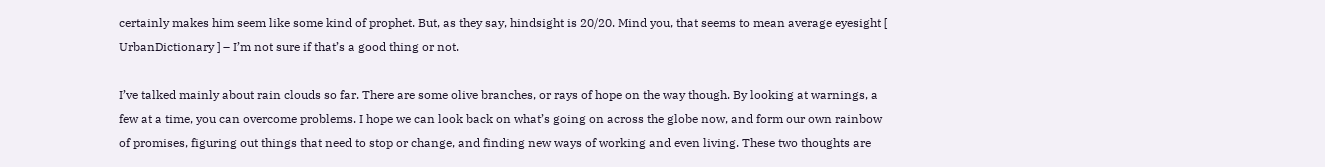certainly makes him seem like some kind of prophet. But, as they say, hindsight is 20/20. Mind you, that seems to mean average eyesight [ UrbanDictionary ] – I’m not sure if that’s a good thing or not.

I’ve talked mainly about rain clouds so far. There are some olive branches, or rays of hope on the way though. By looking at warnings, a few at a time, you can overcome problems. I hope we can look back on what’s going on across the globe now, and form our own rainbow of promises, figuring out things that need to stop or change, and finding new ways of working and even living. These two thoughts are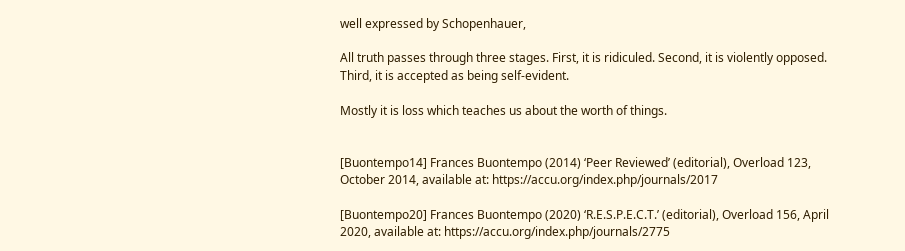well expressed by Schopenhauer,

All truth passes through three stages. First, it is ridiculed. Second, it is violently opposed. Third, it is accepted as being self-evident.

Mostly it is loss which teaches us about the worth of things.


[Buontempo14] Frances Buontempo (2014) ‘Peer Reviewed’ (editorial), Overload 123, October 2014, available at: https://accu.org/index.php/journals/2017

[Buontempo20] Frances Buontempo (2020) ‘R.E.S.P.E.C.T.’ (editorial), Overload 156, April 2020, available at: https://accu.org/index.php/journals/2775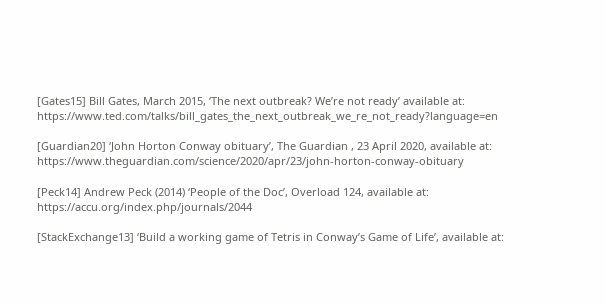[Gates15] Bill Gates, March 2015, ‘The next outbreak? We’re not ready’ available at: https://www.ted.com/talks/bill_gates_the_next_outbreak_we_re_not_ready?language=en

[Guardian20] ‘John Horton Conway obituary’, The Guardian , 23 April 2020, available at: https://www.theguardian.com/science/2020/apr/23/john-horton-conway-obituary

[Peck14] Andrew Peck (2014) ‘People of the Doc’, Overload 124, available at: https://accu.org/index.php/journals/2044

[StackExchange13] ‘Build a working game of Tetris in Conway’s Game of Life’, available at: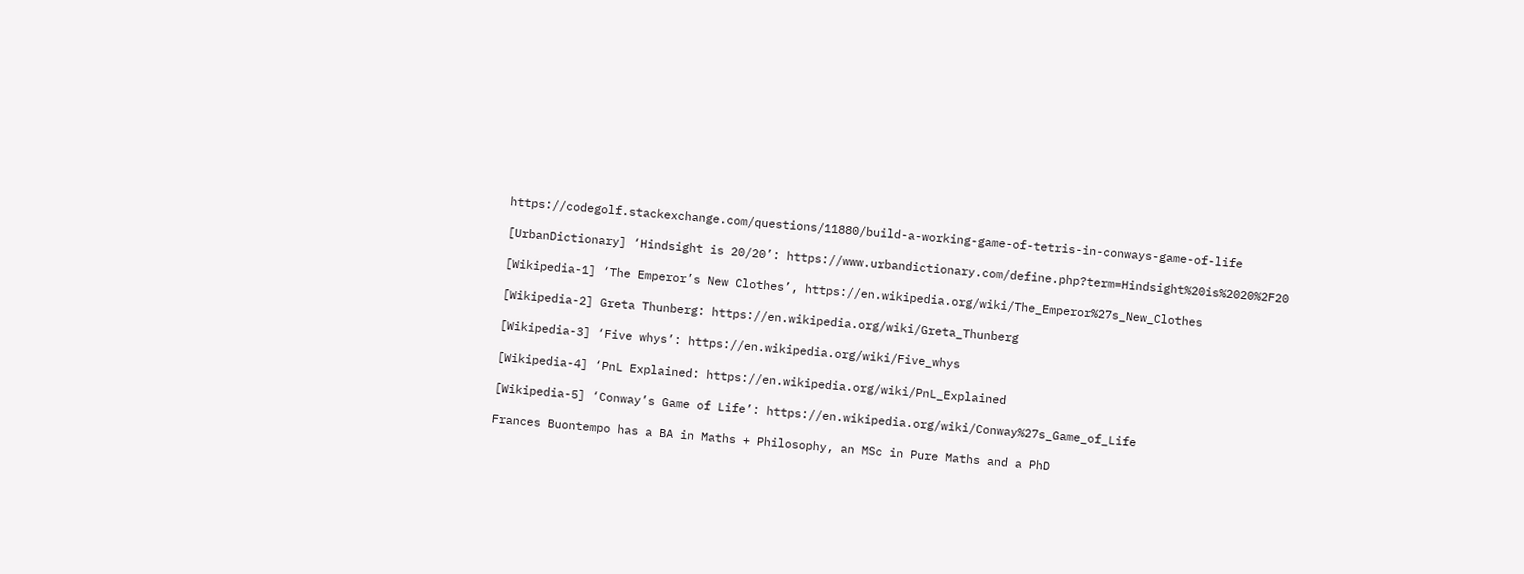https://codegolf.stackexchange.com/questions/11880/build-a-working-game-of-tetris-in-conways-game-of-life

[UrbanDictionary] ‘Hindsight is 20/20’: https://www.urbandictionary.com/define.php?term=Hindsight%20is%2020%2F20

[Wikipedia-1] ‘The Emperor’s New Clothes’, https://en.wikipedia.org/wiki/The_Emperor%27s_New_Clothes

[Wikipedia-2] Greta Thunberg: https://en.wikipedia.org/wiki/Greta_Thunberg

[Wikipedia-3] ‘Five whys’: https://en.wikipedia.org/wiki/Five_whys

[Wikipedia-4] ‘PnL Explained: https://en.wikipedia.org/wiki/PnL_Explained

[Wikipedia-5] ‘Conway’s Game of Life’: https://en.wikipedia.org/wiki/Conway%27s_Game_of_Life

Frances Buontempo has a BA in Maths + Philosophy, an MSc in Pure Maths and a PhD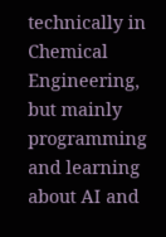technically in Chemical Engineering, but mainly programming and learning about AI and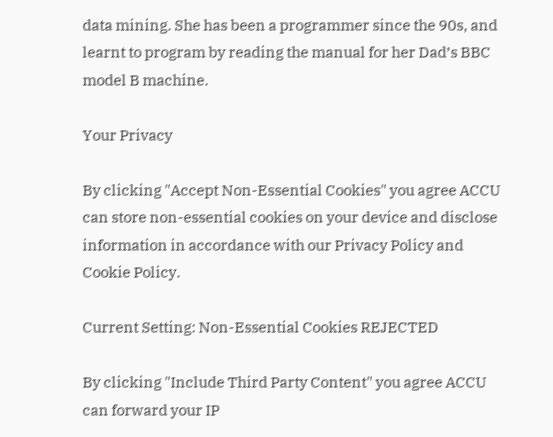data mining. She has been a programmer since the 90s, and learnt to program by reading the manual for her Dad’s BBC model B machine.

Your Privacy

By clicking "Accept Non-Essential Cookies" you agree ACCU can store non-essential cookies on your device and disclose information in accordance with our Privacy Policy and Cookie Policy.

Current Setting: Non-Essential Cookies REJECTED

By clicking "Include Third Party Content" you agree ACCU can forward your IP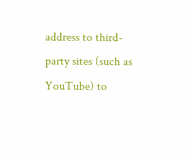address to third-party sites (such as YouTube) to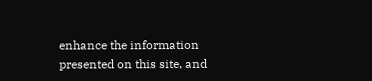enhance the information presented on this site, and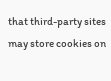that third-party sites may store cookies on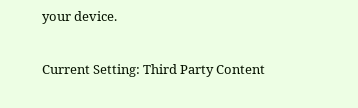your device.

Current Setting: Third Party Content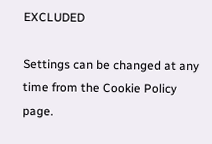EXCLUDED

Settings can be changed at any time from the Cookie Policy page.